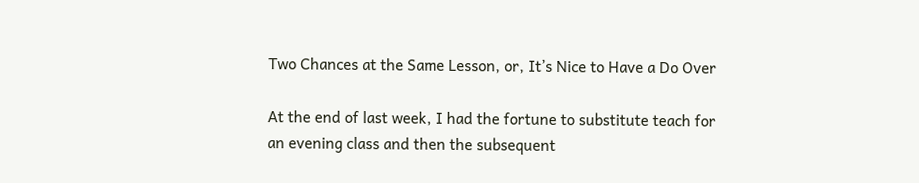Two Chances at the Same Lesson, or, It’s Nice to Have a Do Over

At the end of last week, I had the fortune to substitute teach for an evening class and then the subsequent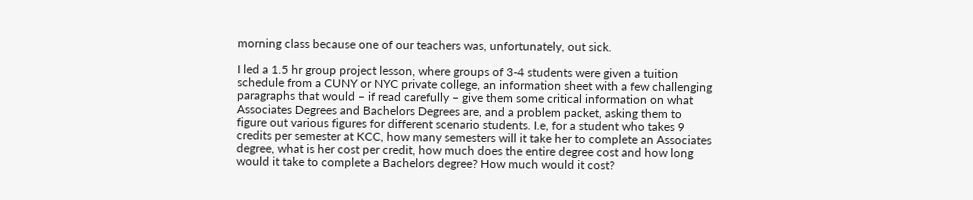morning class because one of our teachers was, unfortunately, out sick.

I led a 1.5 hr group project lesson, where groups of 3-4 students were given a tuition schedule from a CUNY or NYC private college, an information sheet with a few challenging paragraphs that would – if read carefully – give them some critical information on what Associates Degrees and Bachelors Degrees are, and a problem packet, asking them to figure out various figures for different scenario students. I.e, for a student who takes 9 credits per semester at KCC, how many semesters will it take her to complete an Associates degree, what is her cost per credit, how much does the entire degree cost and how long would it take to complete a Bachelors degree? How much would it cost?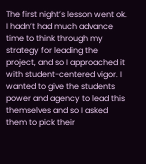The first night’s lesson went ok. I hadn’t had much advance time to think through my strategy for leading the project, and so I approached it with student-centered vigor. I wanted to give the students power and agency to lead this themselves and so I asked them to pick their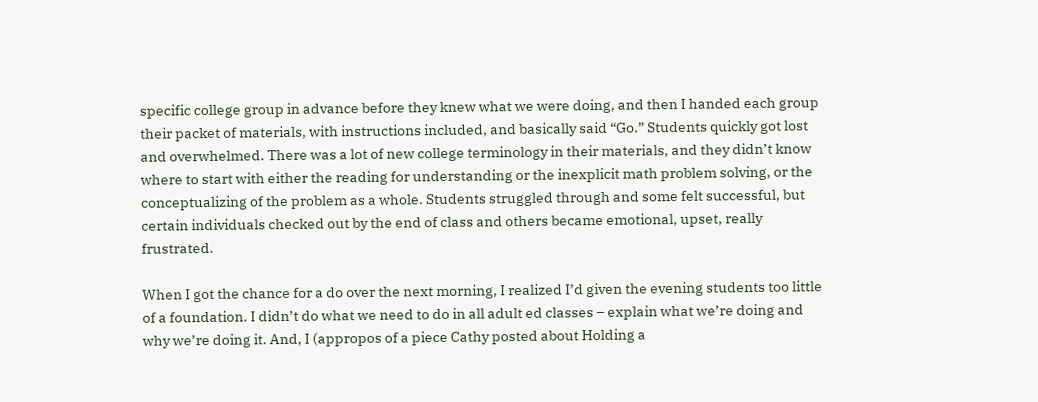specific college group in advance before they knew what we were doing, and then I handed each group their packet of materials, with instructions included, and basically said “Go.” Students quickly got lost and overwhelmed. There was a lot of new college terminology in their materials, and they didn’t know where to start with either the reading for understanding or the inexplicit math problem solving, or the conceptualizing of the problem as a whole. Students struggled through and some felt successful, but certain individuals checked out by the end of class and others became emotional, upset, really frustrated.

When I got the chance for a do over the next morning, I realized I’d given the evening students too little of a foundation. I didn’t do what we need to do in all adult ed classes – explain what we’re doing and why we’re doing it. And, I (appropos of a piece Cathy posted about Holding a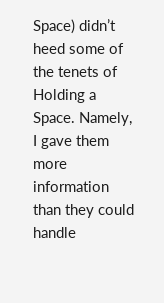Space) didn’t heed some of the tenets of Holding a Space. Namely, I gave them more information than they could handle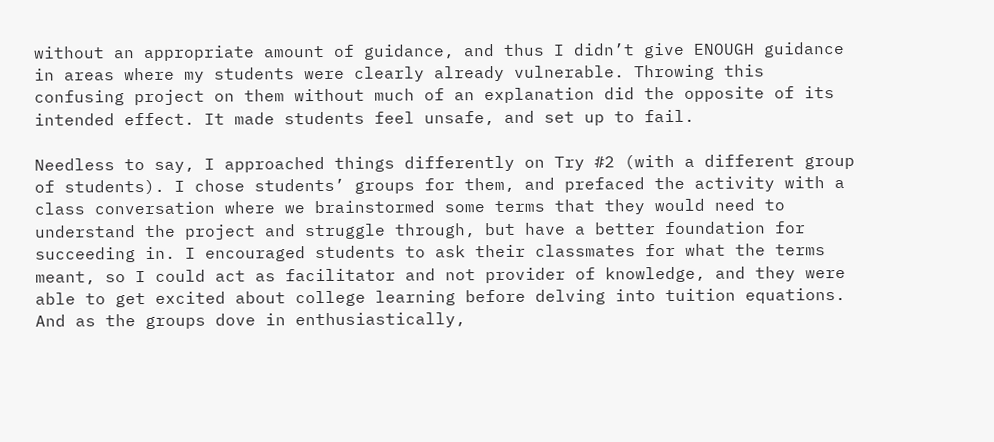without an appropriate amount of guidance, and thus I didn’t give ENOUGH guidance in areas where my students were clearly already vulnerable. Throwing this confusing project on them without much of an explanation did the opposite of its intended effect. It made students feel unsafe, and set up to fail.

Needless to say, I approached things differently on Try #2 (with a different group of students). I chose students’ groups for them, and prefaced the activity with a class conversation where we brainstormed some terms that they would need to understand the project and struggle through, but have a better foundation for succeeding in. I encouraged students to ask their classmates for what the terms meant, so I could act as facilitator and not provider of knowledge, and they were able to get excited about college learning before delving into tuition equations. And as the groups dove in enthusiastically,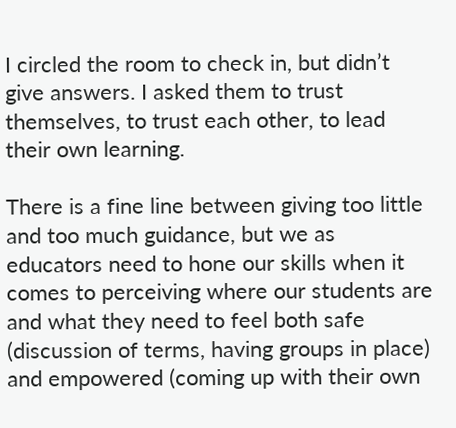I circled the room to check in, but didn’t give answers. I asked them to trust themselves, to trust each other, to lead their own learning.

There is a fine line between giving too little and too much guidance, but we as educators need to hone our skills when it comes to perceiving where our students are and what they need to feel both safe (discussion of terms, having groups in place) and empowered (coming up with their own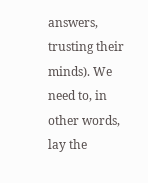answers, trusting their minds). We need to, in other words, lay the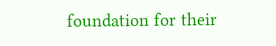foundation for their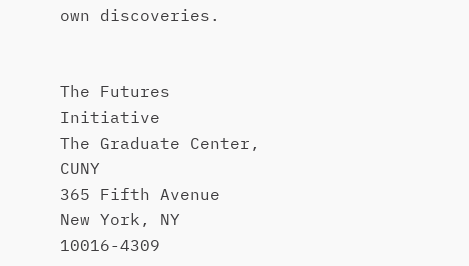own discoveries.


The Futures Initiative
The Graduate Center, CUNY
365 Fifth Avenue
New York, NY 10016-4309